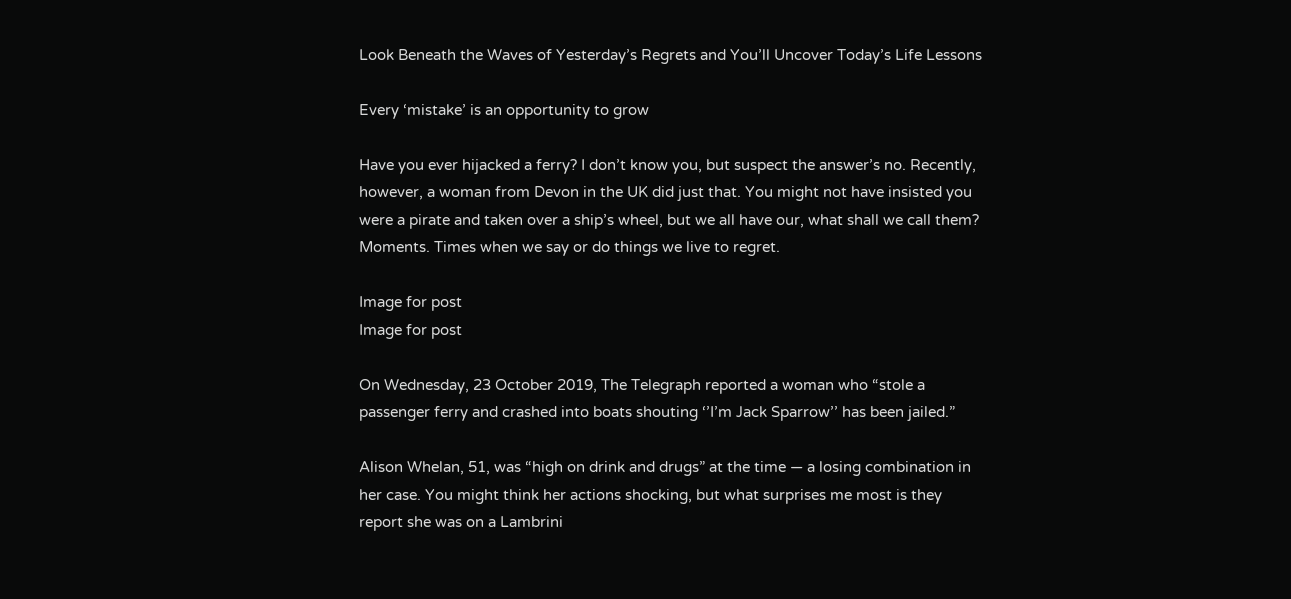Look Beneath the Waves of Yesterday’s Regrets and You’ll Uncover Today’s Life Lessons

Every ‘mistake’ is an opportunity to grow

Have you ever hijacked a ferry? I don’t know you, but suspect the answer’s no. Recently, however, a woman from Devon in the UK did just that. You might not have insisted you were a pirate and taken over a ship’s wheel, but we all have our, what shall we call them? Moments. Times when we say or do things we live to regret.

Image for post
Image for post

On Wednesday, 23 October 2019, The Telegraph reported a woman who “stole a passenger ferry and crashed into boats shouting ‘’I’m Jack Sparrow’’ has been jailed.”

Alison Whelan, 51, was “high on drink and drugs” at the time — a losing combination in her case. You might think her actions shocking, but what surprises me most is they report she was on a Lambrini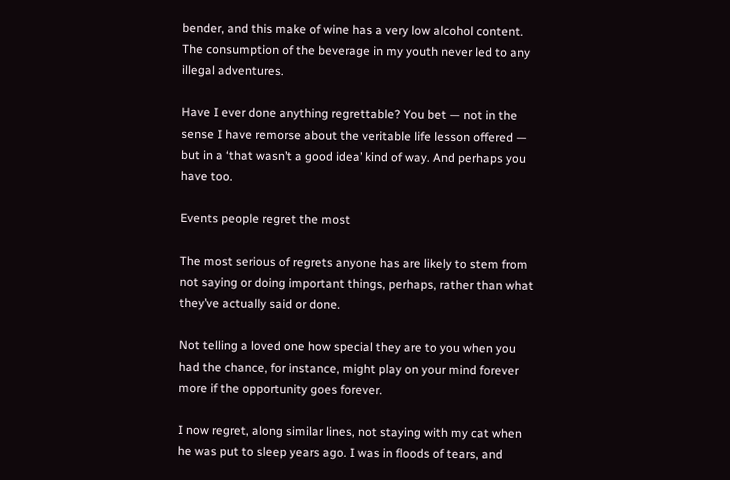bender, and this make of wine has a very low alcohol content. The consumption of the beverage in my youth never led to any illegal adventures.

Have I ever done anything regrettable? You bet — not in the sense I have remorse about the veritable life lesson offered — but in a ‘that wasn’t a good idea’ kind of way. And perhaps you have too.

Events people regret the most

The most serious of regrets anyone has are likely to stem from not saying or doing important things, perhaps, rather than what they’ve actually said or done.

Not telling a loved one how special they are to you when you had the chance, for instance, might play on your mind forever more if the opportunity goes forever.

I now regret, along similar lines, not staying with my cat when he was put to sleep years ago. I was in floods of tears, and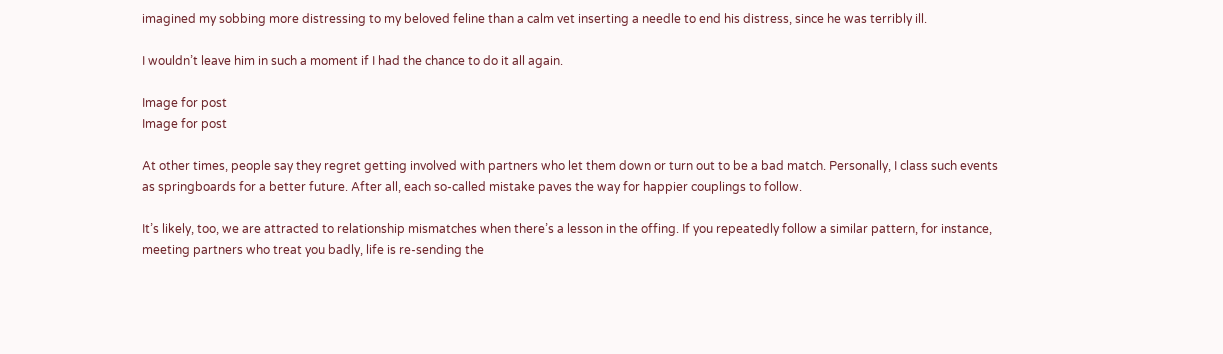imagined my sobbing more distressing to my beloved feline than a calm vet inserting a needle to end his distress, since he was terribly ill.

I wouldn’t leave him in such a moment if I had the chance to do it all again.

Image for post
Image for post

At other times, people say they regret getting involved with partners who let them down or turn out to be a bad match. Personally, I class such events as springboards for a better future. After all, each so-called mistake paves the way for happier couplings to follow.

It’s likely, too, we are attracted to relationship mismatches when there’s a lesson in the offing. If you repeatedly follow a similar pattern, for instance, meeting partners who treat you badly, life is re-sending the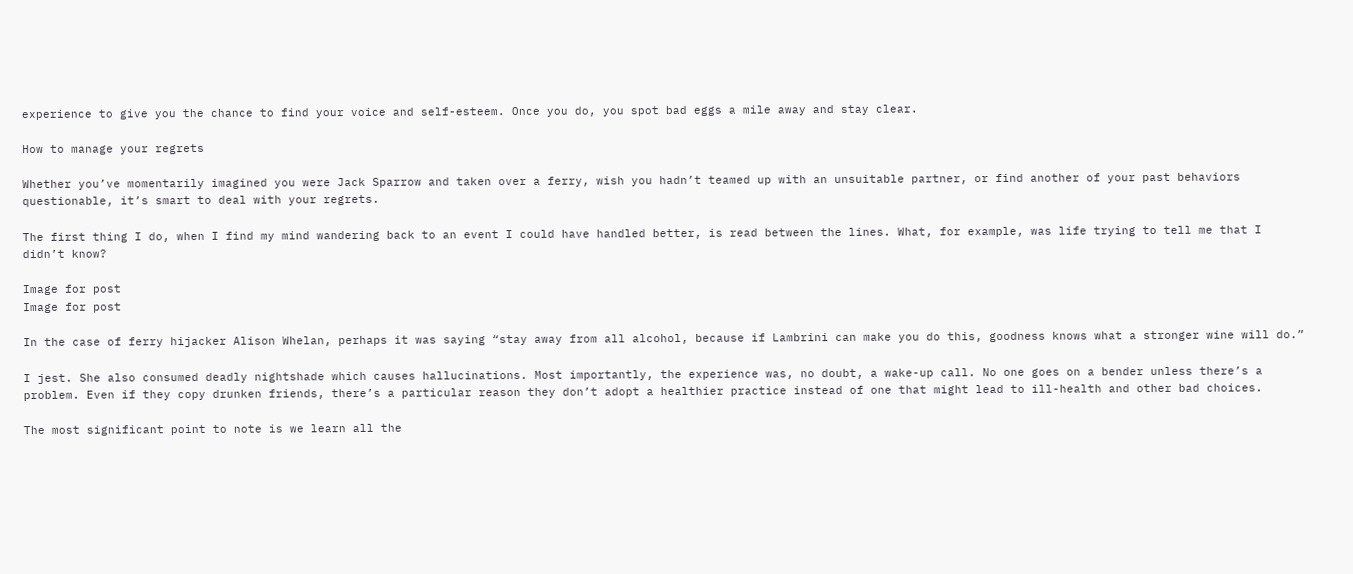experience to give you the chance to find your voice and self-esteem. Once you do, you spot bad eggs a mile away and stay clear.

How to manage your regrets

Whether you’ve momentarily imagined you were Jack Sparrow and taken over a ferry, wish you hadn’t teamed up with an unsuitable partner, or find another of your past behaviors questionable, it’s smart to deal with your regrets.

The first thing I do, when I find my mind wandering back to an event I could have handled better, is read between the lines. What, for example, was life trying to tell me that I didn’t know?

Image for post
Image for post

In the case of ferry hijacker Alison Whelan, perhaps it was saying “stay away from all alcohol, because if Lambrini can make you do this, goodness knows what a stronger wine will do.”

I jest. She also consumed deadly nightshade which causes hallucinations. Most importantly, the experience was, no doubt, a wake-up call. No one goes on a bender unless there’s a problem. Even if they copy drunken friends, there’s a particular reason they don’t adopt a healthier practice instead of one that might lead to ill-health and other bad choices.

The most significant point to note is we learn all the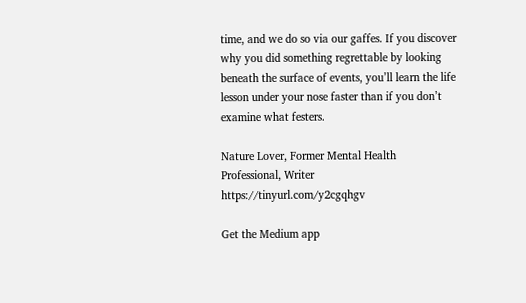time, and we do so via our gaffes. If you discover why you did something regrettable by looking beneath the surface of events, you’ll learn the life lesson under your nose faster than if you don’t examine what festers.

Nature Lover, Former Mental Health Professional, Writer https://tinyurl.com/y2cgqhgv

Get the Medium app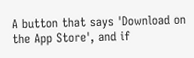A button that says 'Download on the App Store', and if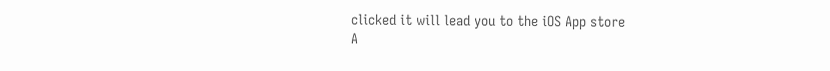clicked it will lead you to the iOS App store
A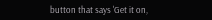button that says 'Get it on,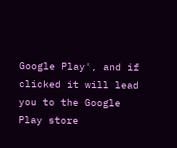Google Play', and if clicked it will lead you to the Google Play store